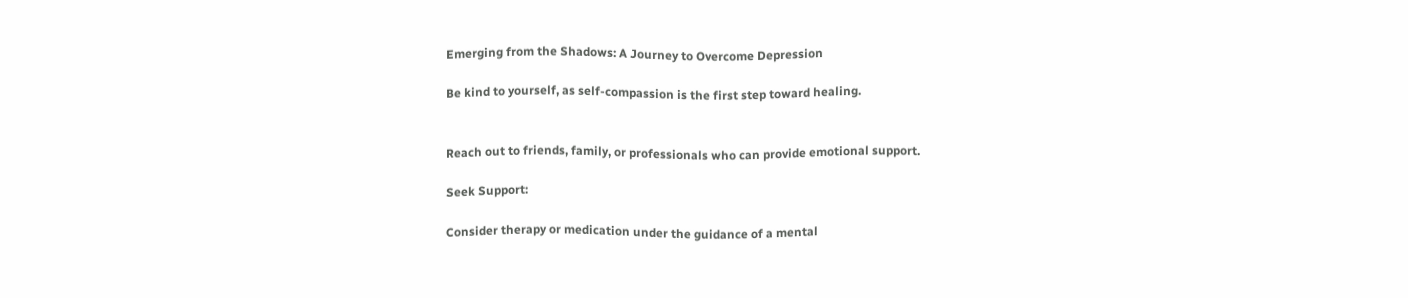Emerging from the Shadows: A Journey to Overcome Depression

Be kind to yourself, as self-compassion is the first step toward healing.


Reach out to friends, family, or professionals who can provide emotional support.

Seek Support:

Consider therapy or medication under the guidance of a mental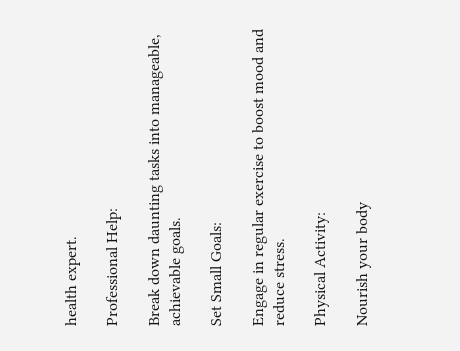health expert.

Professional Help:

Break down daunting tasks into manageable, achievable goals.

Set Small Goals:

Engage in regular exercise to boost mood and reduce stress.

Physical Activity:

Nourish your body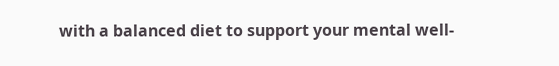with a balanced diet to support your mental well-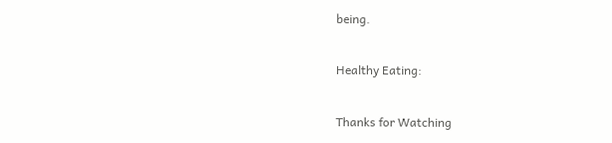being.

Healthy Eating:

Thanks for Watching